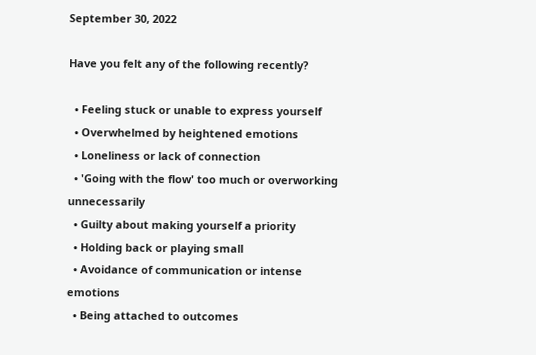September 30, 2022

Have you felt any of the following recently?

  • Feeling stuck or unable to express yourself
  • Overwhelmed by heightened emotions
  • Loneliness or lack of connection
  • 'Going with the flow' too much or overworking unnecessarily
  • Guilty about making yourself a priority
  • Holding back or playing small
  • Avoidance of communication or intense emotions
  • Being attached to outcomes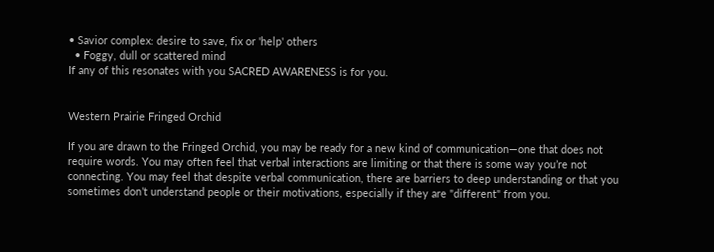• Savior complex: desire to save, fix or 'help' others
  • Foggy, dull or scattered mind
If any of this resonates with you SACRED AWARENESS is for you.


Western Prairie Fringed Orchid

If you are drawn to the Fringed Orchid, you may be ready for a new kind of communication—one that does not require words. You may often feel that verbal interactions are limiting or that there is some way you’re not connecting. You may feel that despite verbal communication, there are barriers to deep understanding or that you sometimes don’t understand people or their motivations, especially if they are "different" from you.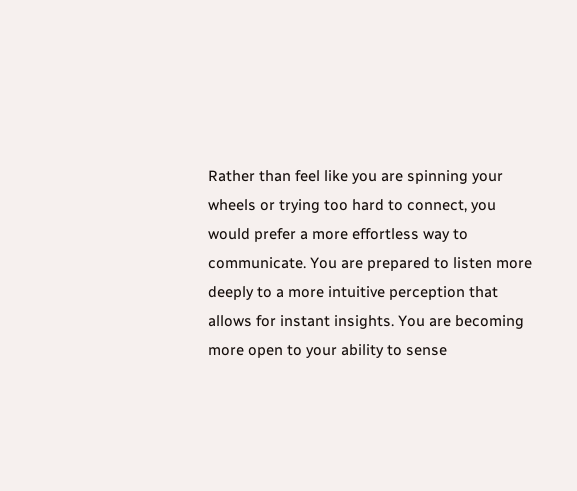Rather than feel like you are spinning your wheels or trying too hard to connect, you would prefer a more effortless way to communicate. You are prepared to listen more deeply to a more intuitive perception that allows for instant insights. You are becoming more open to your ability to sense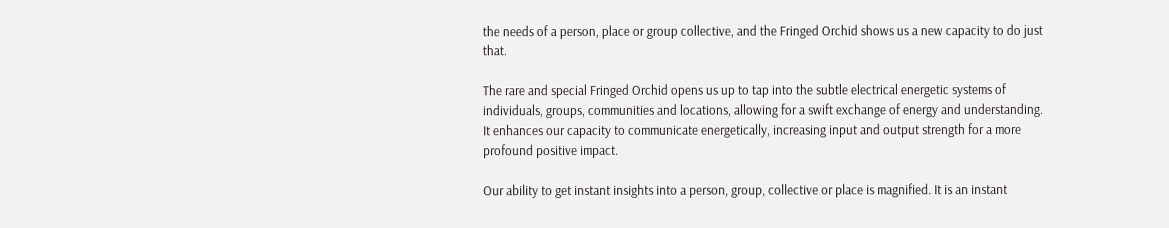the needs of a person, place or group collective, and the Fringed Orchid shows us a new capacity to do just that.

The rare and special Fringed Orchid opens us up to tap into the subtle electrical energetic systems of individuals, groups, communities and locations, allowing for a swift exchange of energy and understanding. It enhances our capacity to communicate energetically, increasing input and output strength for a more profound positive impact.

Our ability to get instant insights into a person, group, collective or place is magnified. It is an instant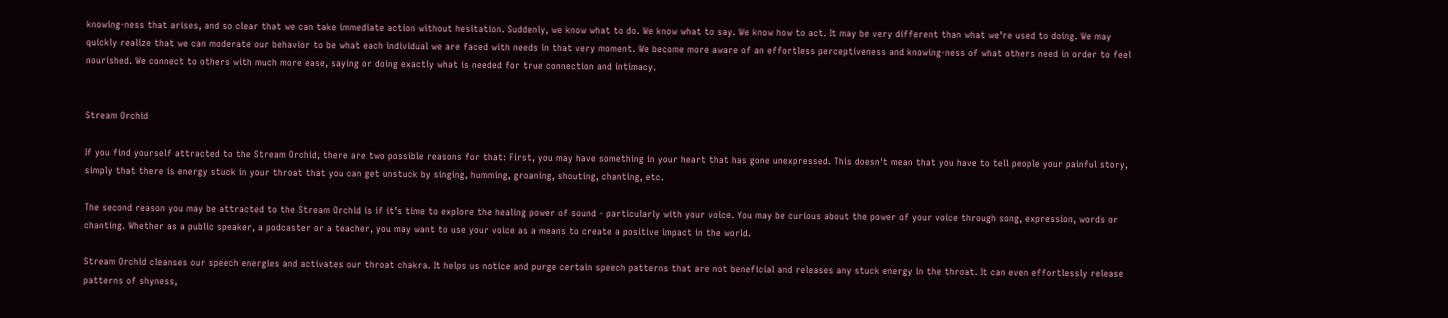knowing-ness that arises, and so clear that we can take immediate action without hesitation. Suddenly, we know what to do. We know what to say. We know how to act. It may be very different than what we’re used to doing. We may quickly realize that we can moderate our behavior to be what each individual we are faced with needs in that very moment. We become more aware of an effortless perceptiveness and knowing-ness of what others need in order to feel nourished. We connect to others with much more ease, saying or doing exactly what is needed for true connection and intimacy.


Stream Orchid

If you find yourself attracted to the Stream Orchid, there are two possible reasons for that: First, you may have something in your heart that has gone unexpressed. This doesn't mean that you have to tell people your painful story, simply that there is energy stuck in your throat that you can get unstuck by singing, humming, groaning, shouting, chanting, etc.

The second reason you may be attracted to the Stream Orchid is if it’s time to explore the healing power of sound - particularly with your voice. You may be curious about the power of your voice through song, expression, words or chanting. Whether as a public speaker, a podcaster or a teacher, you may want to use your voice as a means to create a positive impact in the world.

Stream Orchid cleanses our speech energies and activates our throat chakra. It helps us notice and purge certain speech patterns that are not beneficial and releases any stuck energy in the throat. It can even effortlessly release patterns of shyness,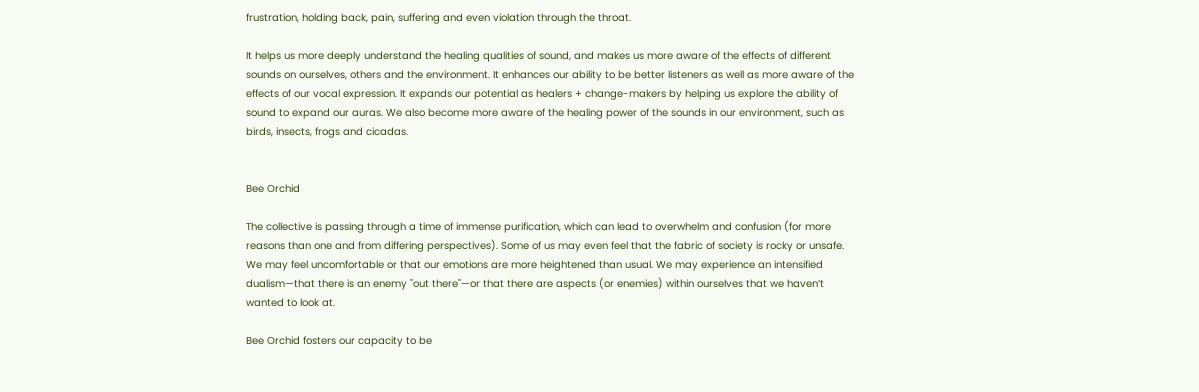frustration, holding back, pain, suffering and even violation through the throat.

It helps us more deeply understand the healing qualities of sound, and makes us more aware of the effects of different sounds on ourselves, others and the environment. It enhances our ability to be better listeners as well as more aware of the effects of our vocal expression. It expands our potential as healers + change-makers by helping us explore the ability of sound to expand our auras. We also become more aware of the healing power of the sounds in our environment, such as birds, insects, frogs and cicadas.


Bee Orchid

The collective is passing through a time of immense purification, which can lead to overwhelm and confusion (for more reasons than one and from differing perspectives). Some of us may even feel that the fabric of society is rocky or unsafe. We may feel uncomfortable or that our emotions are more heightened than usual. We may experience an intensified dualism—that there is an enemy "out there"—or that there are aspects (or enemies) within ourselves that we haven’t wanted to look at.

Bee Orchid fosters our capacity to be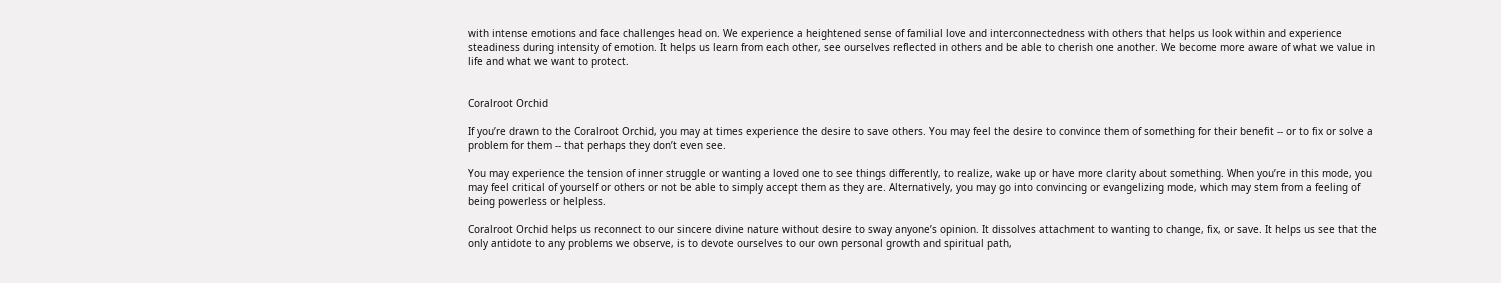with intense emotions and face challenges head on. We experience a heightened sense of familial love and interconnectedness with others that helps us look within and experience steadiness during intensity of emotion. It helps us learn from each other, see ourselves reflected in others and be able to cherish one another. We become more aware of what we value in life and what we want to protect.


Coralroot Orchid

If you’re drawn to the Coralroot Orchid, you may at times experience the desire to save others. You may feel the desire to convince them of something for their benefit -- or to fix or solve a problem for them -- that perhaps they don’t even see.

You may experience the tension of inner struggle or wanting a loved one to see things differently, to realize, wake up or have more clarity about something. When you’re in this mode, you may feel critical of yourself or others or not be able to simply accept them as they are. Alternatively, you may go into convincing or evangelizing mode, which may stem from a feeling of being powerless or helpless.

Coralroot Orchid helps us reconnect to our sincere divine nature without desire to sway anyone’s opinion. It dissolves attachment to wanting to change, fix, or save. It helps us see that the only antidote to any problems we observe, is to devote ourselves to our own personal growth and spiritual path,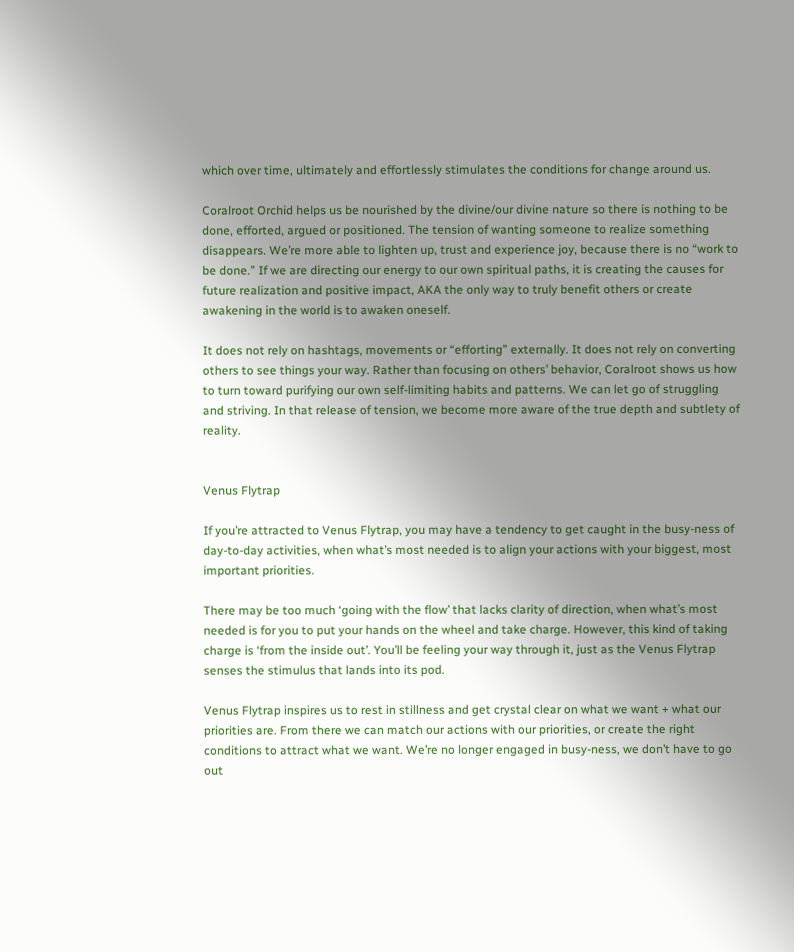which over time, ultimately and effortlessly stimulates the conditions for change around us.

Coralroot Orchid helps us be nourished by the divine/our divine nature so there is nothing to be done, efforted, argued or positioned. The tension of wanting someone to realize something disappears. We’re more able to lighten up, trust and experience joy, because there is no “work to be done.” If we are directing our energy to our own spiritual paths, it is creating the causes for future realization and positive impact, AKA the only way to truly benefit others or create awakening in the world is to awaken oneself.

It does not rely on hashtags, movements or “efforting” externally. It does not rely on converting others to see things your way. Rather than focusing on others’ behavior, Coralroot shows us how to turn toward purifying our own self-limiting habits and patterns. We can let go of struggling and striving. In that release of tension, we become more aware of the true depth and subtlety of reality.


Venus Flytrap

If you’re attracted to Venus Flytrap, you may have a tendency to get caught in the busy-ness of day-to-day activities, when what’s most needed is to align your actions with your biggest, most important priorities.

There may be too much ‘going with the flow’ that lacks clarity of direction, when what’s most needed is for you to put your hands on the wheel and take charge. However, this kind of taking charge is ‘from the inside out’. You’ll be feeling your way through it, just as the Venus Flytrap senses the stimulus that lands into its pod.

Venus Flytrap inspires us to rest in stillness and get crystal clear on what we want + what our priorities are. From there we can match our actions with our priorities, or create the right conditions to attract what we want. We’re no longer engaged in busy-ness, we don’t have to go out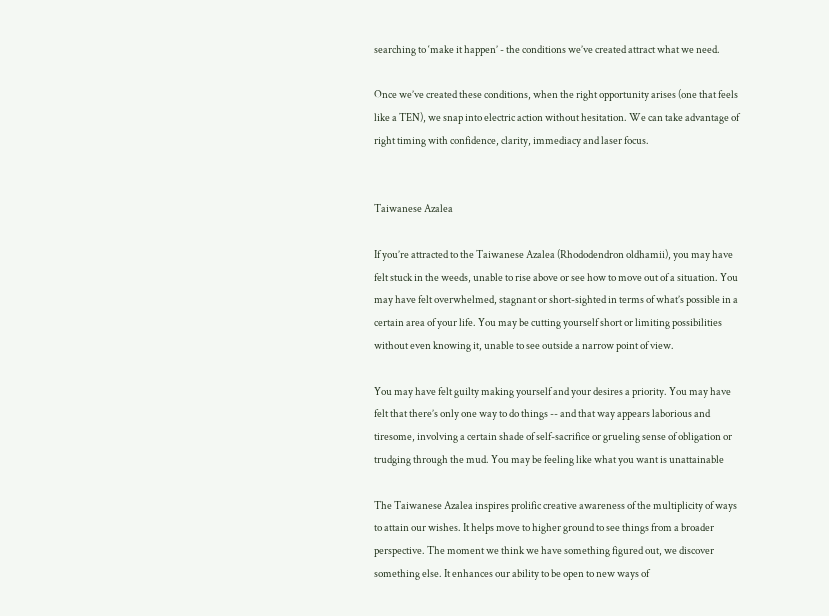searching to ‘make it happen’ - the conditions we’ve created attract what we need.

Once we’ve created these conditions, when the right opportunity arises (one that feels like a TEN), we snap into electric action without hesitation. We can take advantage of right timing with confidence, clarity, immediacy and laser focus.


Taiwanese Azalea

If you’re attracted to the Taiwanese Azalea (Rhododendron oldhamii), you may have felt stuck in the weeds, unable to rise above or see how to move out of a situation. You may have felt overwhelmed, stagnant or short-sighted in terms of what’s possible in a certain area of your life. You may be cutting yourself short or limiting possibilities without even knowing it, unable to see outside a narrow point of view.

You may have felt guilty making yourself and your desires a priority. You may have felt that there’s only one way to do things -- and that way appears laborious and tiresome, involving a certain shade of self-sacrifice or grueling sense of obligation or trudging through the mud. You may be feeling like what you want is unattainable

The Taiwanese Azalea inspires prolific creative awareness of the multiplicity of ways to attain our wishes. It helps move to higher ground to see things from a broader perspective. The moment we think we have something figured out, we discover something else. It enhances our ability to be open to new ways of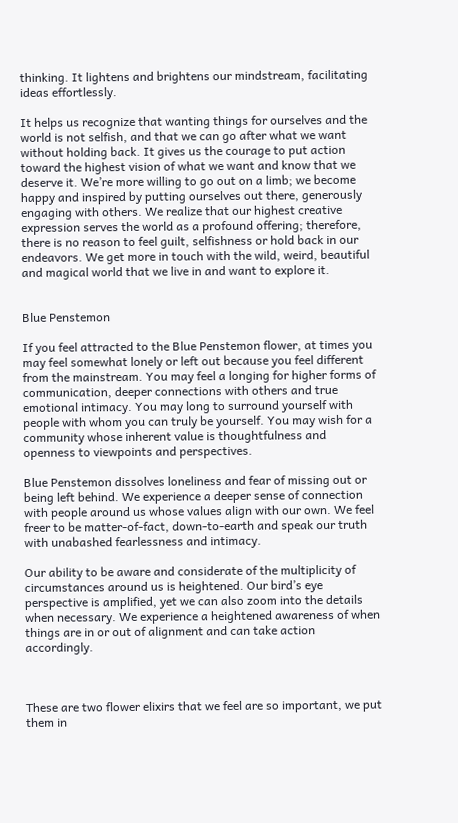thinking. It lightens and brightens our mindstream, facilitating ideas effortlessly.

It helps us recognize that wanting things for ourselves and the world is not selfish, and that we can go after what we want without holding back. It gives us the courage to put action toward the highest vision of what we want and know that we deserve it. We’re more willing to go out on a limb; we become happy and inspired by putting ourselves out there, generously engaging with others. We realize that our highest creative expression serves the world as a profound offering; therefore, there is no reason to feel guilt, selfishness or hold back in our endeavors. We get more in touch with the wild, weird, beautiful and magical world that we live in and want to explore it.


Blue Penstemon

If you feel attracted to the Blue Penstemon flower, at times you may feel somewhat lonely or left out because you feel different from the mainstream. You may feel a longing for higher forms of communication, deeper connections with others and true emotional intimacy. You may long to surround yourself with people with whom you can truly be yourself. You may wish for a community whose inherent value is thoughtfulness and openness to viewpoints and perspectives.

Blue Penstemon dissolves loneliness and fear of missing out or being left behind. We experience a deeper sense of connection with people around us whose values align with our own. We feel freer to be matter-of-fact, down-to-earth and speak our truth with unabashed fearlessness and intimacy.

Our ability to be aware and considerate of the multiplicity of circumstances around us is heightened. Our bird’s eye perspective is amplified, yet we can also zoom into the details when necessary. We experience a heightened awareness of when things are in or out of alignment and can take action accordingly.



These are two flower elixirs that we feel are so important, we put them in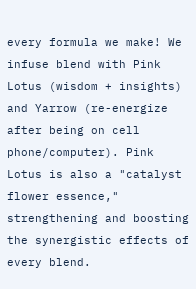every formula we make! We infuse blend with Pink Lotus (wisdom + insights) and Yarrow (re-energize after being on cell phone/computer). Pink Lotus is also a "catalyst flower essence," strengthening and boosting the synergistic effects of every blend.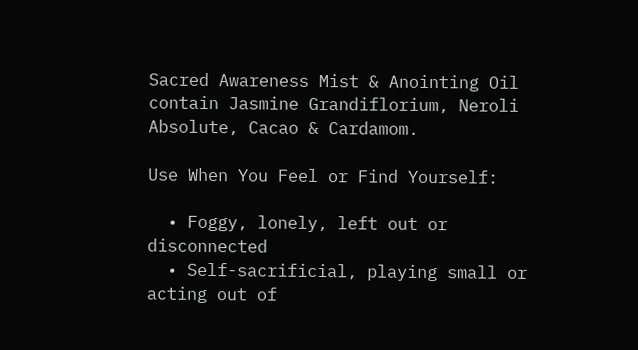Sacred Awareness Mist & Anointing Oil contain Jasmine Grandiflorium, Neroli Absolute, Cacao & Cardamom.

Use When You Feel or Find Yourself:

  • Foggy, lonely, left out or disconnected
  • Self-sacrificial, playing small or acting out of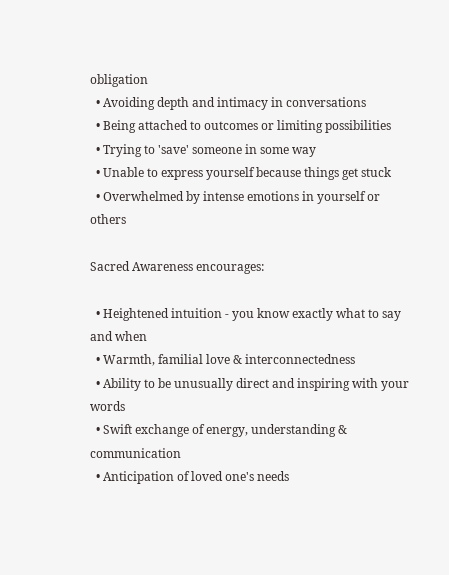obligation
  • Avoiding depth and intimacy in conversations
  • Being attached to outcomes or limiting possibilities
  • Trying to 'save' someone in some way
  • Unable to express yourself because things get stuck
  • Overwhelmed by intense emotions in yourself or others

Sacred Awareness encourages:

  • Heightened intuition - you know exactly what to say and when
  • Warmth, familial love & interconnectedness
  • Ability to be unusually direct and inspiring with your words
  • Swift exchange of energy, understanding & communication
  • Anticipation of loved one's needs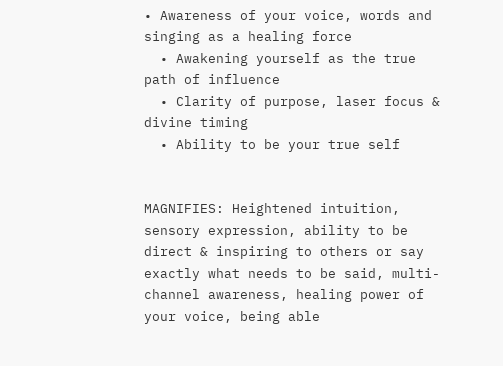• Awareness of your voice, words and singing as a healing force
  • Awakening yourself as the true path of influence
  • Clarity of purpose, laser focus & divine timing
  • Ability to be your true self


MAGNIFIES: Heightened intuition, sensory expression, ability to be direct & inspiring to others or say exactly what needs to be said, multi-channel awareness, healing power of your voice, being able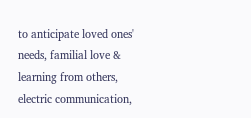to anticipate loved ones' needs, familial love & learning from others, electric communication,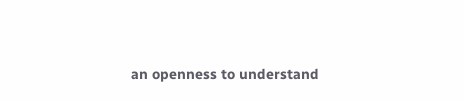an openness to understand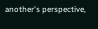another's perspective,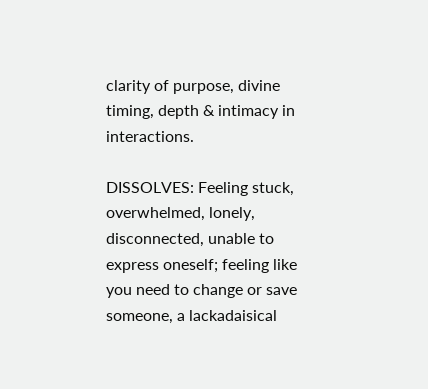clarity of purpose, divine timing, depth & intimacy in interactions.

DISSOLVES: Feeling stuck, overwhelmed, lonely, disconnected, unable to express oneself; feeling like you need to change or save someone, a lackadaisical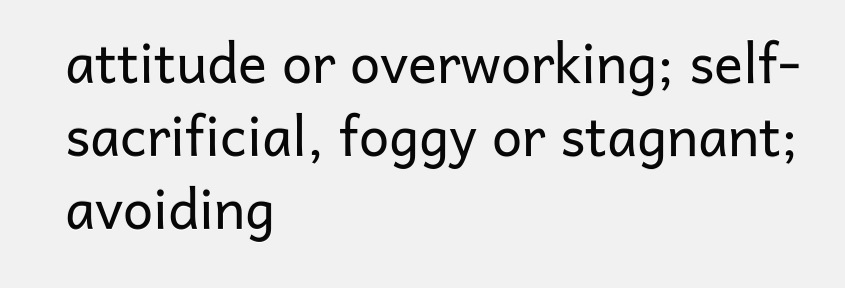attitude or overworking; self-sacrificial, foggy or stagnant; avoiding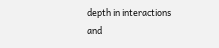depth in interactions and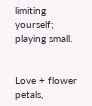limiting yourself; playing small.


Love + flower petals,